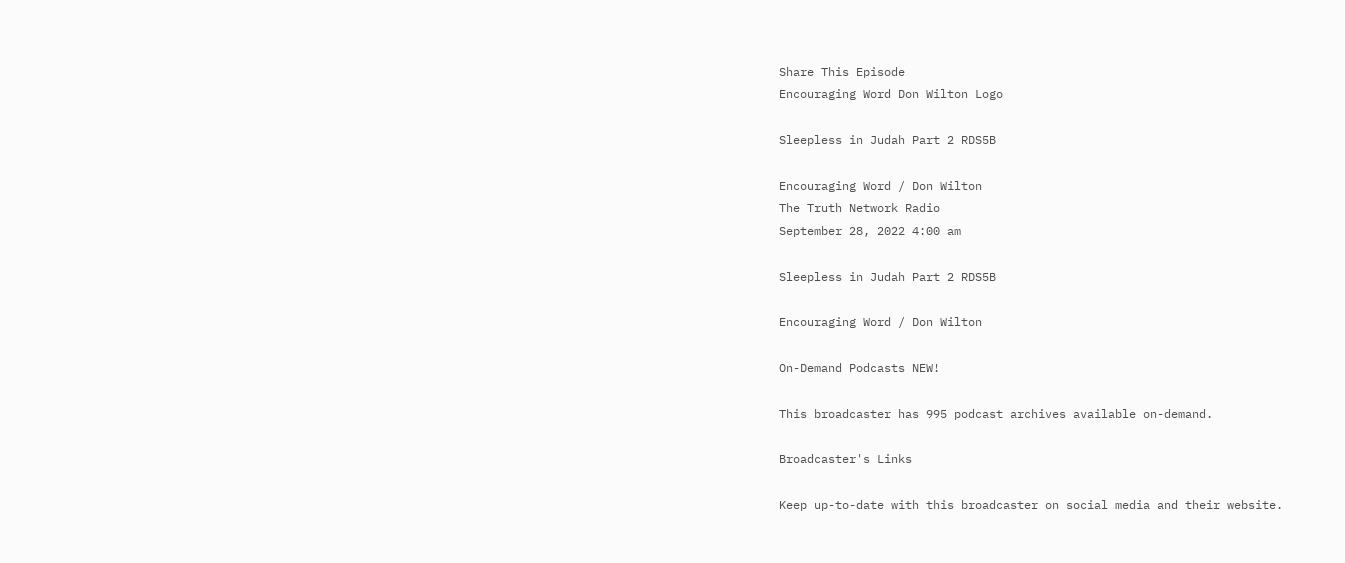Share This Episode
Encouraging Word Don Wilton Logo

Sleepless in Judah Part 2 RDS5B

Encouraging Word / Don Wilton
The Truth Network Radio
September 28, 2022 4:00 am

Sleepless in Judah Part 2 RDS5B

Encouraging Word / Don Wilton

On-Demand Podcasts NEW!

This broadcaster has 995 podcast archives available on-demand.

Broadcaster's Links

Keep up-to-date with this broadcaster on social media and their website.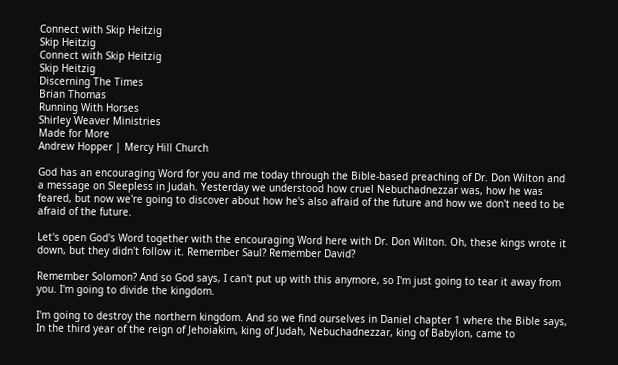Connect with Skip Heitzig
Skip Heitzig
Connect with Skip Heitzig
Skip Heitzig
Discerning The Times
Brian Thomas
Running With Horses
Shirley Weaver Ministries
Made for More
Andrew Hopper | Mercy Hill Church

God has an encouraging Word for you and me today through the Bible-based preaching of Dr. Don Wilton and a message on Sleepless in Judah. Yesterday we understood how cruel Nebuchadnezzar was, how he was feared, but now we're going to discover about how he's also afraid of the future and how we don't need to be afraid of the future.

Let's open God's Word together with the encouraging Word here with Dr. Don Wilton. Oh, these kings wrote it down, but they didn't follow it. Remember Saul? Remember David?

Remember Solomon? And so God says, I can't put up with this anymore, so I'm just going to tear it away from you. I'm going to divide the kingdom.

I'm going to destroy the northern kingdom. And so we find ourselves in Daniel chapter 1 where the Bible says, In the third year of the reign of Jehoiakim, king of Judah, Nebuchadnezzar, king of Babylon, came to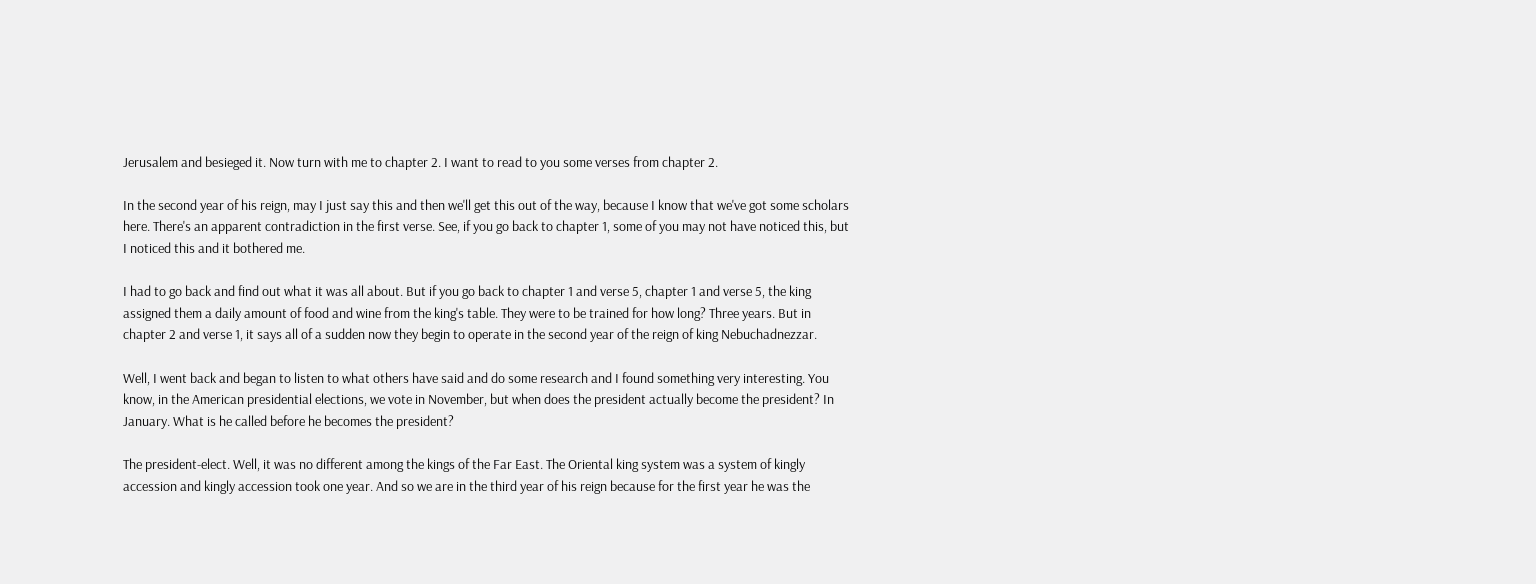Jerusalem and besieged it. Now turn with me to chapter 2. I want to read to you some verses from chapter 2.

In the second year of his reign, may I just say this and then we'll get this out of the way, because I know that we've got some scholars here. There's an apparent contradiction in the first verse. See, if you go back to chapter 1, some of you may not have noticed this, but I noticed this and it bothered me.

I had to go back and find out what it was all about. But if you go back to chapter 1 and verse 5, chapter 1 and verse 5, the king assigned them a daily amount of food and wine from the king's table. They were to be trained for how long? Three years. But in chapter 2 and verse 1, it says all of a sudden now they begin to operate in the second year of the reign of king Nebuchadnezzar.

Well, I went back and began to listen to what others have said and do some research and I found something very interesting. You know, in the American presidential elections, we vote in November, but when does the president actually become the president? In January. What is he called before he becomes the president?

The president-elect. Well, it was no different among the kings of the Far East. The Oriental king system was a system of kingly accession and kingly accession took one year. And so we are in the third year of his reign because for the first year he was the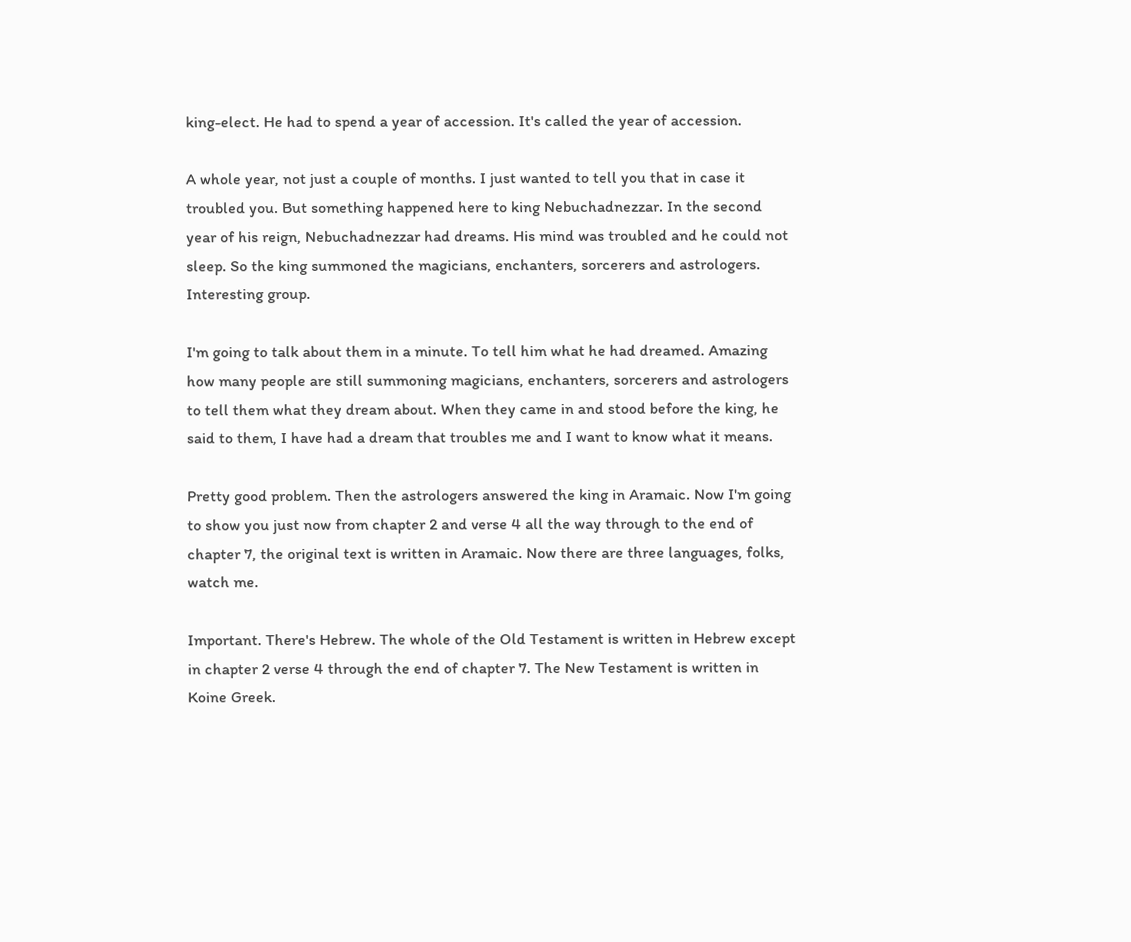king-elect. He had to spend a year of accession. It's called the year of accession.

A whole year, not just a couple of months. I just wanted to tell you that in case it troubled you. But something happened here to king Nebuchadnezzar. In the second year of his reign, Nebuchadnezzar had dreams. His mind was troubled and he could not sleep. So the king summoned the magicians, enchanters, sorcerers and astrologers. Interesting group.

I'm going to talk about them in a minute. To tell him what he had dreamed. Amazing how many people are still summoning magicians, enchanters, sorcerers and astrologers to tell them what they dream about. When they came in and stood before the king, he said to them, I have had a dream that troubles me and I want to know what it means.

Pretty good problem. Then the astrologers answered the king in Aramaic. Now I'm going to show you just now from chapter 2 and verse 4 all the way through to the end of chapter 7, the original text is written in Aramaic. Now there are three languages, folks, watch me.

Important. There's Hebrew. The whole of the Old Testament is written in Hebrew except in chapter 2 verse 4 through the end of chapter 7. The New Testament is written in Koine Greek.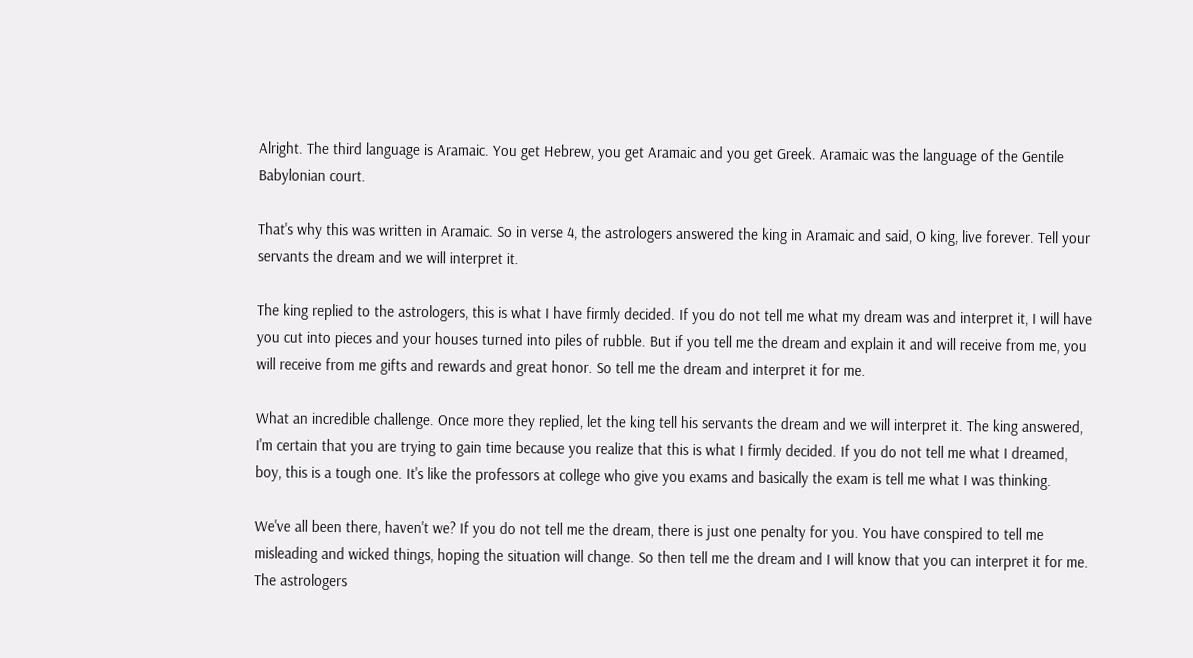Alright. The third language is Aramaic. You get Hebrew, you get Aramaic and you get Greek. Aramaic was the language of the Gentile Babylonian court.

That's why this was written in Aramaic. So in verse 4, the astrologers answered the king in Aramaic and said, O king, live forever. Tell your servants the dream and we will interpret it.

The king replied to the astrologers, this is what I have firmly decided. If you do not tell me what my dream was and interpret it, I will have you cut into pieces and your houses turned into piles of rubble. But if you tell me the dream and explain it and will receive from me, you will receive from me gifts and rewards and great honor. So tell me the dream and interpret it for me.

What an incredible challenge. Once more they replied, let the king tell his servants the dream and we will interpret it. The king answered, I'm certain that you are trying to gain time because you realize that this is what I firmly decided. If you do not tell me what I dreamed, boy, this is a tough one. It's like the professors at college who give you exams and basically the exam is tell me what I was thinking.

We've all been there, haven't we? If you do not tell me the dream, there is just one penalty for you. You have conspired to tell me misleading and wicked things, hoping the situation will change. So then tell me the dream and I will know that you can interpret it for me. The astrologers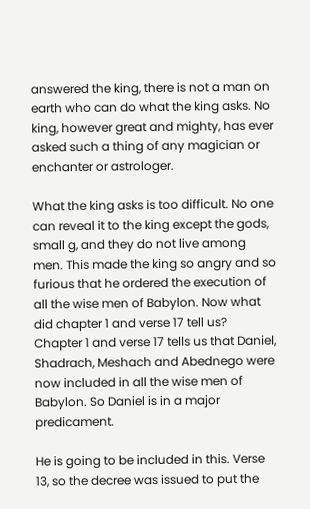answered the king, there is not a man on earth who can do what the king asks. No king, however great and mighty, has ever asked such a thing of any magician or enchanter or astrologer.

What the king asks is too difficult. No one can reveal it to the king except the gods, small g, and they do not live among men. This made the king so angry and so furious that he ordered the execution of all the wise men of Babylon. Now what did chapter 1 and verse 17 tell us? Chapter 1 and verse 17 tells us that Daniel, Shadrach, Meshach and Abednego were now included in all the wise men of Babylon. So Daniel is in a major predicament.

He is going to be included in this. Verse 13, so the decree was issued to put the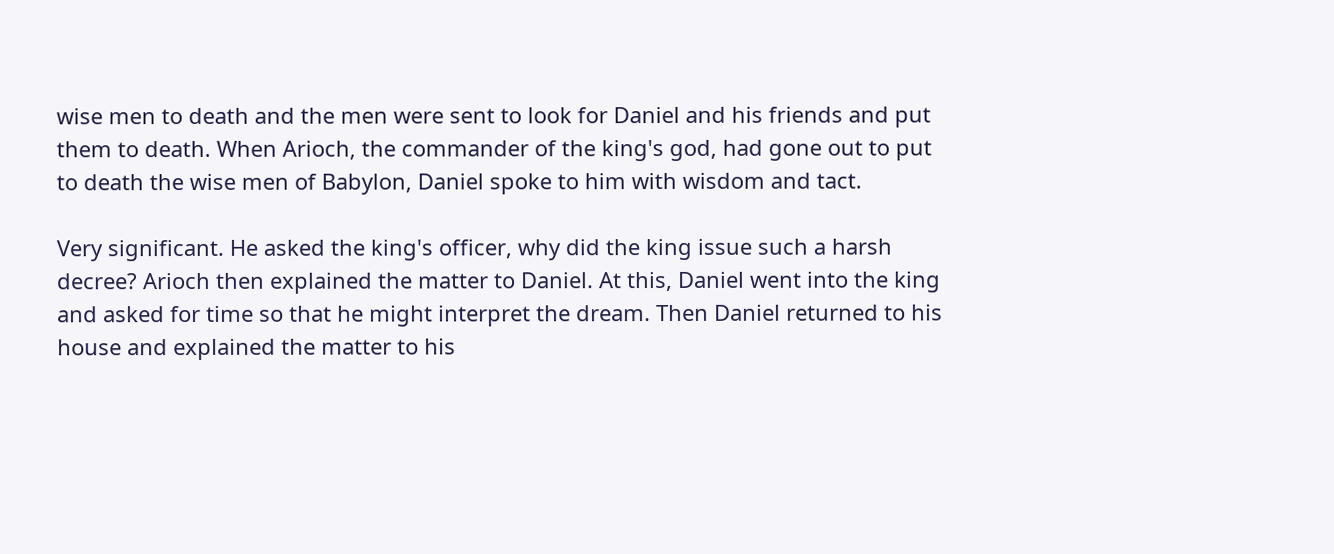wise men to death and the men were sent to look for Daniel and his friends and put them to death. When Arioch, the commander of the king's god, had gone out to put to death the wise men of Babylon, Daniel spoke to him with wisdom and tact.

Very significant. He asked the king's officer, why did the king issue such a harsh decree? Arioch then explained the matter to Daniel. At this, Daniel went into the king and asked for time so that he might interpret the dream. Then Daniel returned to his house and explained the matter to his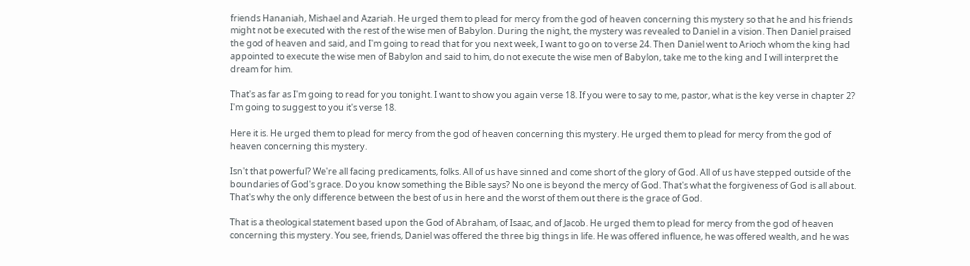friends Hananiah, Mishael and Azariah. He urged them to plead for mercy from the god of heaven concerning this mystery so that he and his friends might not be executed with the rest of the wise men of Babylon. During the night, the mystery was revealed to Daniel in a vision. Then Daniel praised the god of heaven and said, and I'm going to read that for you next week, I want to go on to verse 24. Then Daniel went to Arioch whom the king had appointed to execute the wise men of Babylon and said to him, do not execute the wise men of Babylon, take me to the king and I will interpret the dream for him.

That's as far as I'm going to read for you tonight. I want to show you again verse 18. If you were to say to me, pastor, what is the key verse in chapter 2? I'm going to suggest to you it's verse 18.

Here it is. He urged them to plead for mercy from the god of heaven concerning this mystery. He urged them to plead for mercy from the god of heaven concerning this mystery.

Isn't that powerful? We're all facing predicaments, folks. All of us have sinned and come short of the glory of God. All of us have stepped outside of the boundaries of God's grace. Do you know something the Bible says? No one is beyond the mercy of God. That's what the forgiveness of God is all about. That's why the only difference between the best of us in here and the worst of them out there is the grace of God.

That is a theological statement based upon the God of Abraham, of Isaac, and of Jacob. He urged them to plead for mercy from the god of heaven concerning this mystery. You see, friends, Daniel was offered the three big things in life. He was offered influence, he was offered wealth, and he was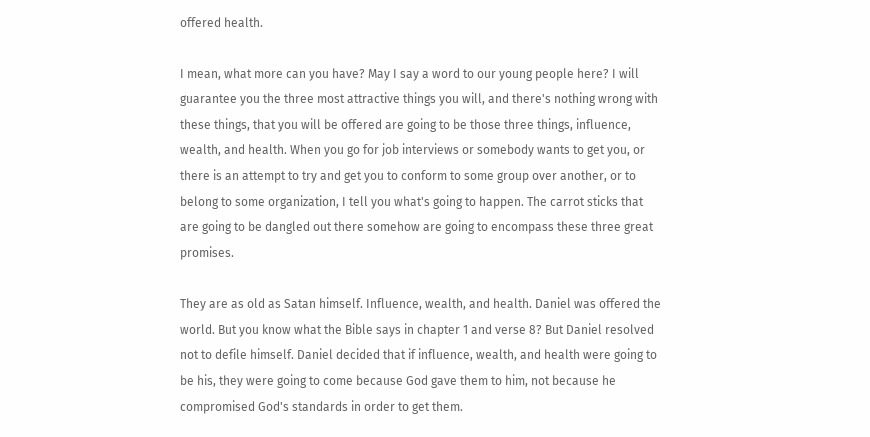offered health.

I mean, what more can you have? May I say a word to our young people here? I will guarantee you the three most attractive things you will, and there's nothing wrong with these things, that you will be offered are going to be those three things, influence, wealth, and health. When you go for job interviews or somebody wants to get you, or there is an attempt to try and get you to conform to some group over another, or to belong to some organization, I tell you what's going to happen. The carrot sticks that are going to be dangled out there somehow are going to encompass these three great promises.

They are as old as Satan himself. Influence, wealth, and health. Daniel was offered the world. But you know what the Bible says in chapter 1 and verse 8? But Daniel resolved not to defile himself. Daniel decided that if influence, wealth, and health were going to be his, they were going to come because God gave them to him, not because he compromised God's standards in order to get them.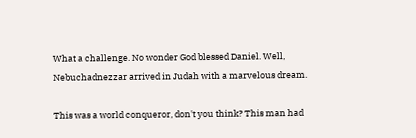What a challenge. No wonder God blessed Daniel. Well, Nebuchadnezzar arrived in Judah with a marvelous dream.

This was a world conqueror, don't you think? This man had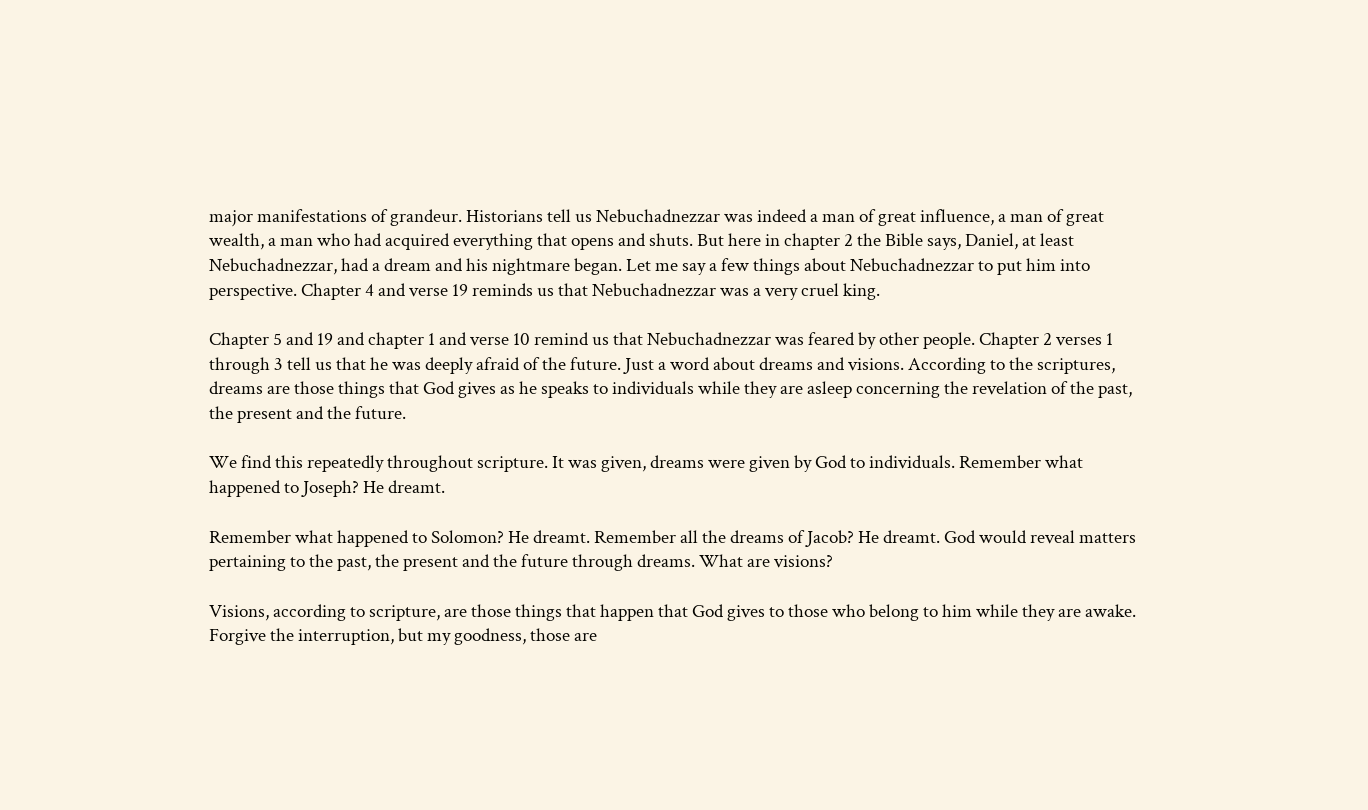major manifestations of grandeur. Historians tell us Nebuchadnezzar was indeed a man of great influence, a man of great wealth, a man who had acquired everything that opens and shuts. But here in chapter 2 the Bible says, Daniel, at least Nebuchadnezzar, had a dream and his nightmare began. Let me say a few things about Nebuchadnezzar to put him into perspective. Chapter 4 and verse 19 reminds us that Nebuchadnezzar was a very cruel king.

Chapter 5 and 19 and chapter 1 and verse 10 remind us that Nebuchadnezzar was feared by other people. Chapter 2 verses 1 through 3 tell us that he was deeply afraid of the future. Just a word about dreams and visions. According to the scriptures, dreams are those things that God gives as he speaks to individuals while they are asleep concerning the revelation of the past, the present and the future.

We find this repeatedly throughout scripture. It was given, dreams were given by God to individuals. Remember what happened to Joseph? He dreamt.

Remember what happened to Solomon? He dreamt. Remember all the dreams of Jacob? He dreamt. God would reveal matters pertaining to the past, the present and the future through dreams. What are visions?

Visions, according to scripture, are those things that happen that God gives to those who belong to him while they are awake. Forgive the interruption, but my goodness, those are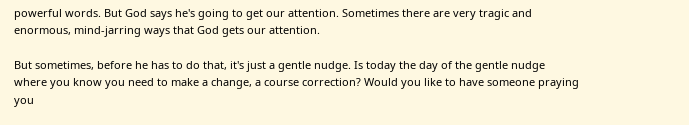powerful words. But God says he's going to get our attention. Sometimes there are very tragic and enormous, mind-jarring ways that God gets our attention.

But sometimes, before he has to do that, it's just a gentle nudge. Is today the day of the gentle nudge where you know you need to make a change, a course correction? Would you like to have someone praying you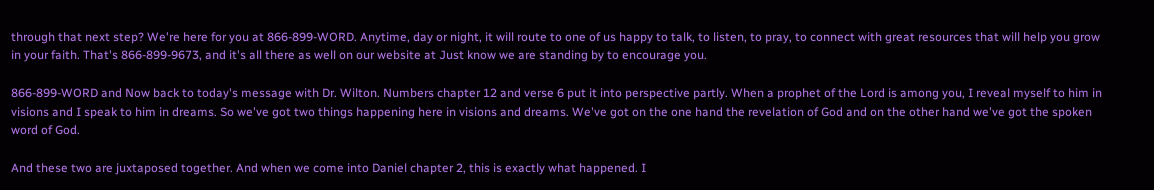through that next step? We're here for you at 866-899-WORD. Anytime, day or night, it will route to one of us happy to talk, to listen, to pray, to connect with great resources that will help you grow in your faith. That's 866-899-9673, and it's all there as well on our website at Just know we are standing by to encourage you.

866-899-WORD and Now back to today's message with Dr. Wilton. Numbers chapter 12 and verse 6 put it into perspective partly. When a prophet of the Lord is among you, I reveal myself to him in visions and I speak to him in dreams. So we've got two things happening here in visions and dreams. We've got on the one hand the revelation of God and on the other hand we've got the spoken word of God.

And these two are juxtaposed together. And when we come into Daniel chapter 2, this is exactly what happened. I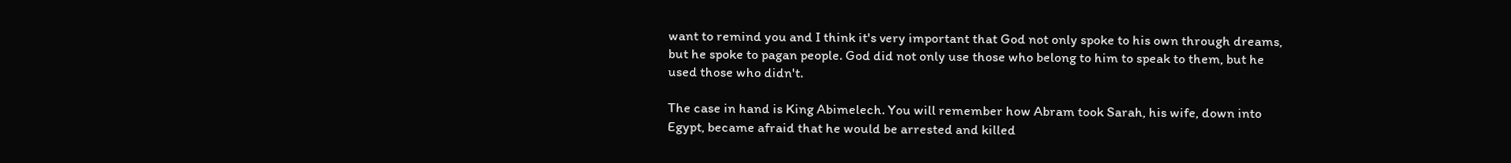want to remind you and I think it's very important that God not only spoke to his own through dreams, but he spoke to pagan people. God did not only use those who belong to him to speak to them, but he used those who didn't.

The case in hand is King Abimelech. You will remember how Abram took Sarah, his wife, down into Egypt, became afraid that he would be arrested and killed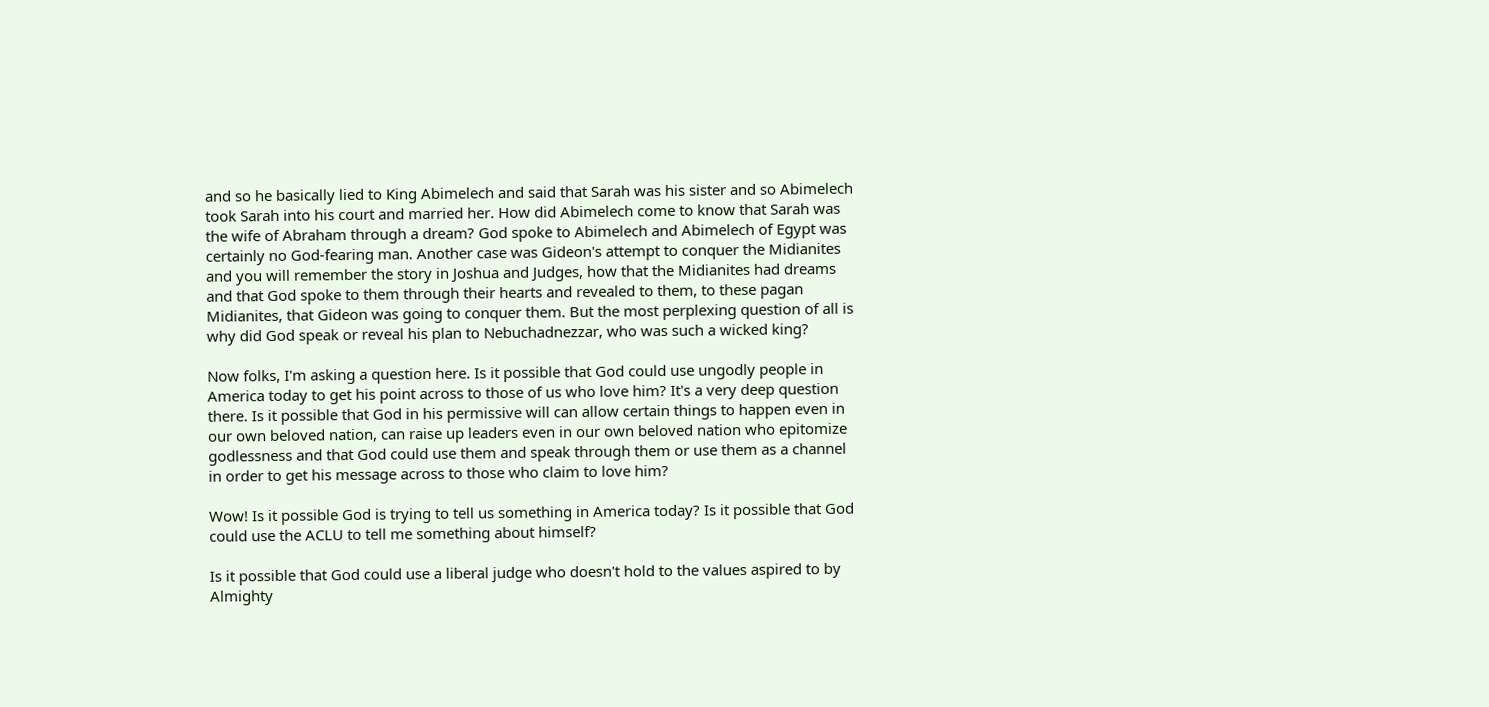and so he basically lied to King Abimelech and said that Sarah was his sister and so Abimelech took Sarah into his court and married her. How did Abimelech come to know that Sarah was the wife of Abraham through a dream? God spoke to Abimelech and Abimelech of Egypt was certainly no God-fearing man. Another case was Gideon's attempt to conquer the Midianites and you will remember the story in Joshua and Judges, how that the Midianites had dreams and that God spoke to them through their hearts and revealed to them, to these pagan Midianites, that Gideon was going to conquer them. But the most perplexing question of all is why did God speak or reveal his plan to Nebuchadnezzar, who was such a wicked king?

Now folks, I'm asking a question here. Is it possible that God could use ungodly people in America today to get his point across to those of us who love him? It's a very deep question there. Is it possible that God in his permissive will can allow certain things to happen even in our own beloved nation, can raise up leaders even in our own beloved nation who epitomize godlessness and that God could use them and speak through them or use them as a channel in order to get his message across to those who claim to love him?

Wow! Is it possible God is trying to tell us something in America today? Is it possible that God could use the ACLU to tell me something about himself?

Is it possible that God could use a liberal judge who doesn't hold to the values aspired to by Almighty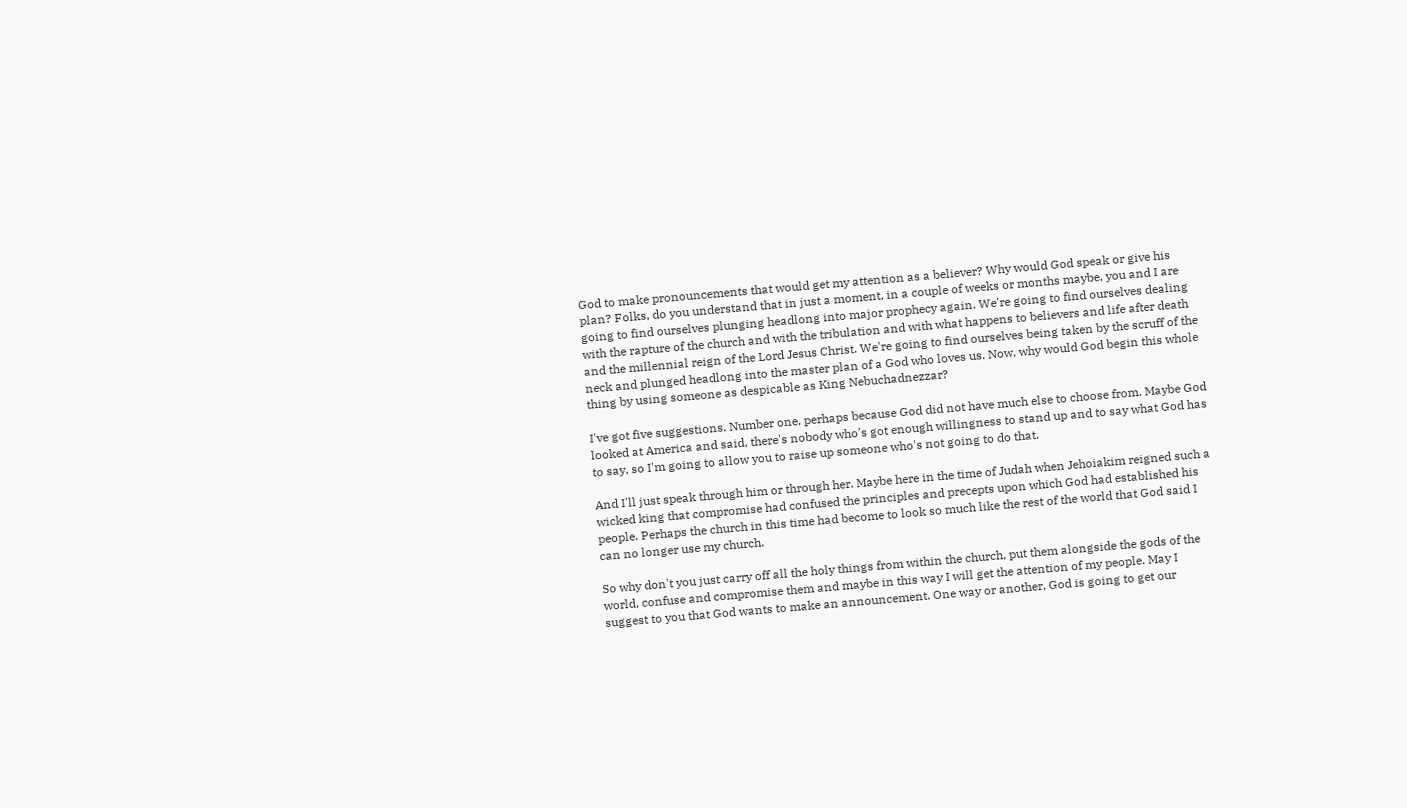God to make pronouncements that would get my attention as a believer? Why would God speak or give his plan? Folks, do you understand that in just a moment, in a couple of weeks or months maybe, you and I are going to find ourselves plunging headlong into major prophecy again. We're going to find ourselves dealing with the rapture of the church and with the tribulation and with what happens to believers and life after death and the millennial reign of the Lord Jesus Christ. We're going to find ourselves being taken by the scruff of the neck and plunged headlong into the master plan of a God who loves us. Now, why would God begin this whole thing by using someone as despicable as King Nebuchadnezzar?

I've got five suggestions. Number one, perhaps because God did not have much else to choose from. Maybe God looked at America and said, there's nobody who's got enough willingness to stand up and to say what God has to say, so I'm going to allow you to raise up someone who's not going to do that.

And I'll just speak through him or through her. Maybe here in the time of Judah when Jehoiakim reigned such a wicked king that compromise had confused the principles and precepts upon which God had established his people. Perhaps the church in this time had become to look so much like the rest of the world that God said I can no longer use my church.

So why don't you just carry off all the holy things from within the church, put them alongside the gods of the world, confuse and compromise them and maybe in this way I will get the attention of my people. May I suggest to you that God wants to make an announcement. One way or another, God is going to get our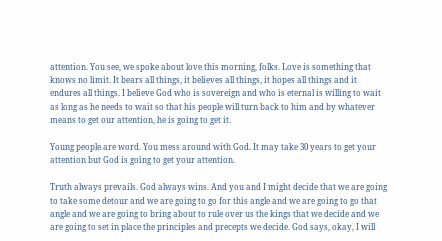attention. You see, we spoke about love this morning, folks. Love is something that knows no limit. It bears all things, it believes all things, it hopes all things and it endures all things. I believe God who is sovereign and who is eternal is willing to wait as long as he needs to wait so that his people will turn back to him and by whatever means to get our attention, he is going to get it.

Young people are word. You mess around with God. It may take 30 years to get your attention but God is going to get your attention.

Truth always prevails. God always wins. And you and I might decide that we are going to take some detour and we are going to go for this angle and we are going to go that angle and we are going to bring about to rule over us the kings that we decide and we are going to set in place the principles and precepts we decide. God says, okay, I will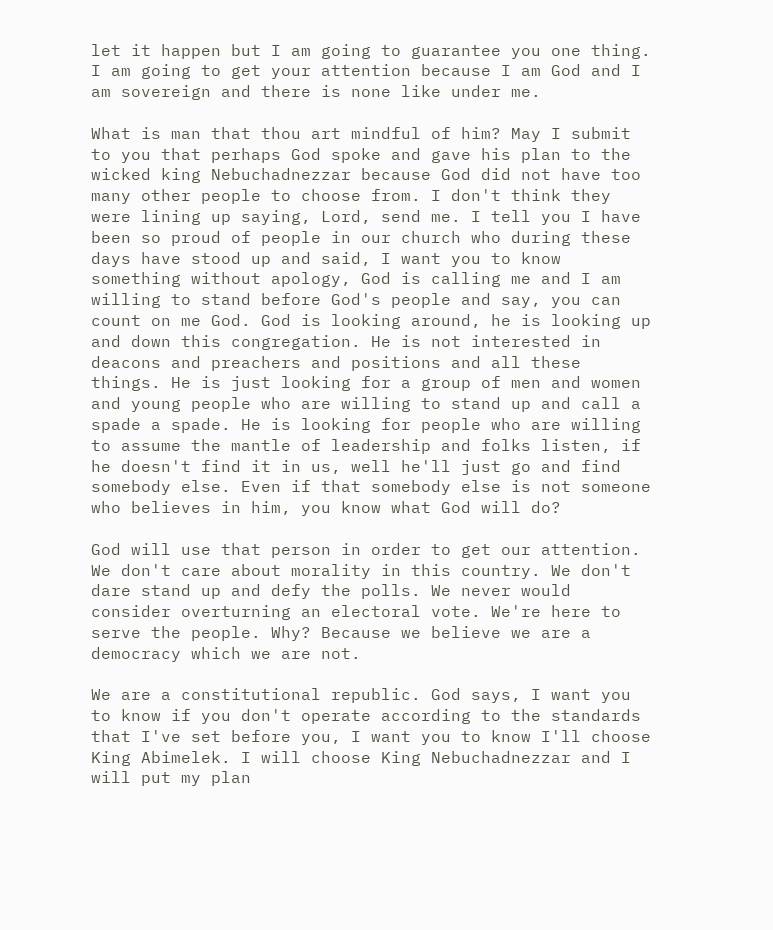let it happen but I am going to guarantee you one thing. I am going to get your attention because I am God and I am sovereign and there is none like under me.

What is man that thou art mindful of him? May I submit to you that perhaps God spoke and gave his plan to the wicked king Nebuchadnezzar because God did not have too many other people to choose from. I don't think they were lining up saying, Lord, send me. I tell you I have been so proud of people in our church who during these days have stood up and said, I want you to know something without apology, God is calling me and I am willing to stand before God's people and say, you can count on me God. God is looking around, he is looking up and down this congregation. He is not interested in deacons and preachers and positions and all these things. He is just looking for a group of men and women and young people who are willing to stand up and call a spade a spade. He is looking for people who are willing to assume the mantle of leadership and folks listen, if he doesn't find it in us, well he'll just go and find somebody else. Even if that somebody else is not someone who believes in him, you know what God will do?

God will use that person in order to get our attention. We don't care about morality in this country. We don't dare stand up and defy the polls. We never would consider overturning an electoral vote. We're here to serve the people. Why? Because we believe we are a democracy which we are not.

We are a constitutional republic. God says, I want you to know if you don't operate according to the standards that I've set before you, I want you to know I'll choose King Abimelek. I will choose King Nebuchadnezzar and I will put my plan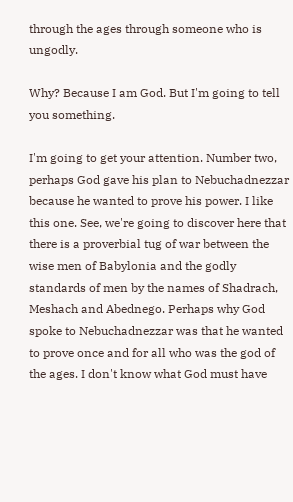through the ages through someone who is ungodly.

Why? Because I am God. But I'm going to tell you something.

I'm going to get your attention. Number two, perhaps God gave his plan to Nebuchadnezzar because he wanted to prove his power. I like this one. See, we're going to discover here that there is a proverbial tug of war between the wise men of Babylonia and the godly standards of men by the names of Shadrach, Meshach and Abednego. Perhaps why God spoke to Nebuchadnezzar was that he wanted to prove once and for all who was the god of the ages. I don't know what God must have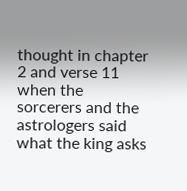thought in chapter 2 and verse 11 when the sorcerers and the astrologers said what the king asks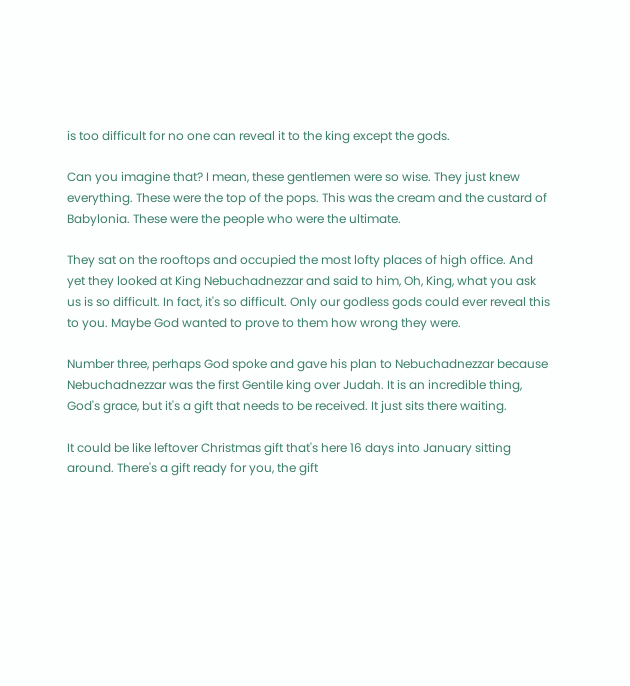is too difficult for no one can reveal it to the king except the gods.

Can you imagine that? I mean, these gentlemen were so wise. They just knew everything. These were the top of the pops. This was the cream and the custard of Babylonia. These were the people who were the ultimate.

They sat on the rooftops and occupied the most lofty places of high office. And yet they looked at King Nebuchadnezzar and said to him, Oh, King, what you ask us is so difficult. In fact, it's so difficult. Only our godless gods could ever reveal this to you. Maybe God wanted to prove to them how wrong they were.

Number three, perhaps God spoke and gave his plan to Nebuchadnezzar because Nebuchadnezzar was the first Gentile king over Judah. It is an incredible thing, God's grace, but it's a gift that needs to be received. It just sits there waiting.

It could be like leftover Christmas gift that's here 16 days into January sitting around. There's a gift ready for you, the gift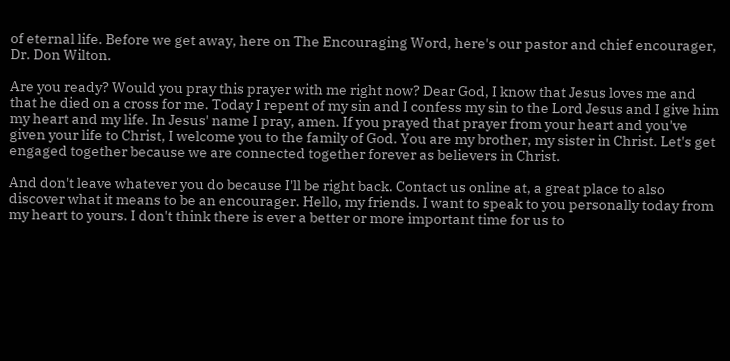of eternal life. Before we get away, here on The Encouraging Word, here's our pastor and chief encourager, Dr. Don Wilton.

Are you ready? Would you pray this prayer with me right now? Dear God, I know that Jesus loves me and that he died on a cross for me. Today I repent of my sin and I confess my sin to the Lord Jesus and I give him my heart and my life. In Jesus' name I pray, amen. If you prayed that prayer from your heart and you've given your life to Christ, I welcome you to the family of God. You are my brother, my sister in Christ. Let's get engaged together because we are connected together forever as believers in Christ.

And don't leave whatever you do because I'll be right back. Contact us online at, a great place to also discover what it means to be an encourager. Hello, my friends. I want to speak to you personally today from my heart to yours. I don't think there is ever a better or more important time for us to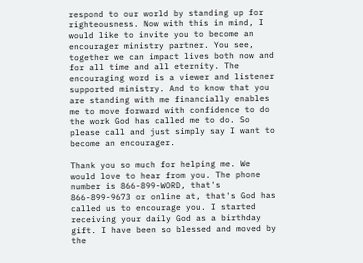respond to our world by standing up for righteousness. Now with this in mind, I would like to invite you to become an encourager ministry partner. You see, together we can impact lives both now and for all time and all eternity. The encouraging word is a viewer and listener supported ministry. And to know that you are standing with me financially enables me to move forward with confidence to do the work God has called me to do. So please call and just simply say I want to become an encourager.

Thank you so much for helping me. We would love to hear from you. The phone number is 866-899-WORD, that's 866-899-9673 or online at, that's God has called us to encourage you. I started receiving your daily God as a birthday gift. I have been so blessed and moved by the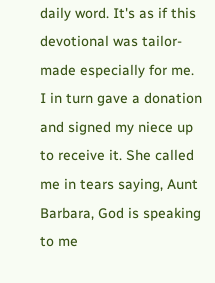daily word. It's as if this devotional was tailor-made especially for me. I in turn gave a donation and signed my niece up to receive it. She called me in tears saying, Aunt Barbara, God is speaking to me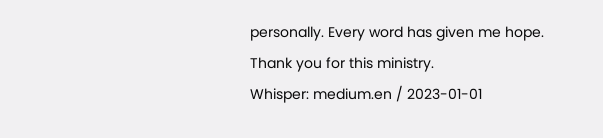personally. Every word has given me hope. Thank you for this ministry.
Whisper: medium.en / 2023-01-01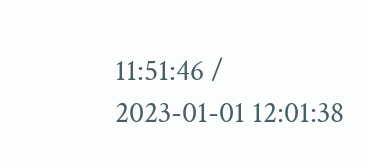11:51:46 / 2023-01-01 12:01:38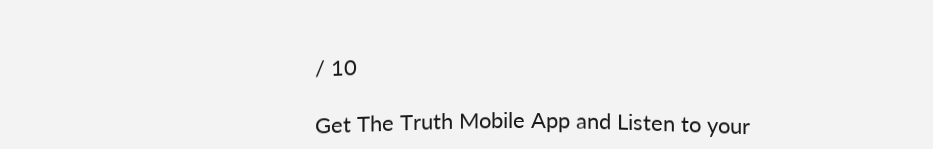/ 10

Get The Truth Mobile App and Listen to your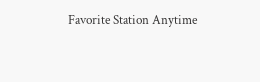Favorite Station Anytime